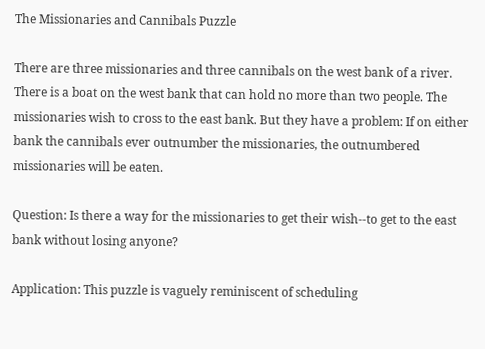The Missionaries and Cannibals Puzzle

There are three missionaries and three cannibals on the west bank of a river. There is a boat on the west bank that can hold no more than two people. The missionaries wish to cross to the east bank. But they have a problem: If on either bank the cannibals ever outnumber the missionaries, the outnumbered missionaries will be eaten.

Question: Is there a way for the missionaries to get their wish--to get to the east bank without losing anyone?

Application: This puzzle is vaguely reminiscent of scheduling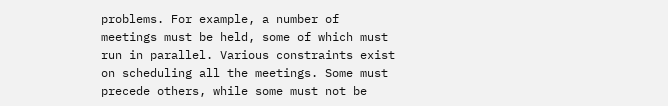problems. For example, a number of meetings must be held, some of which must run in parallel. Various constraints exist on scheduling all the meetings. Some must precede others, while some must not be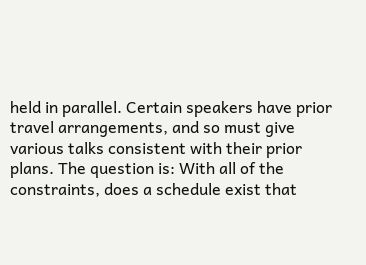held in parallel. Certain speakers have prior travel arrangements, and so must give various talks consistent with their prior plans. The question is: With all of the constraints, does a schedule exist that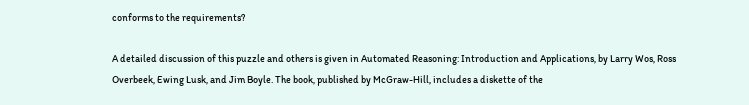conforms to the requirements?

A detailed discussion of this puzzle and others is given in Automated Reasoning: Introduction and Applications, by Larry Wos, Ross Overbeek, Ewing Lusk, and Jim Boyle. The book, published by McGraw-Hill, includes a diskette of the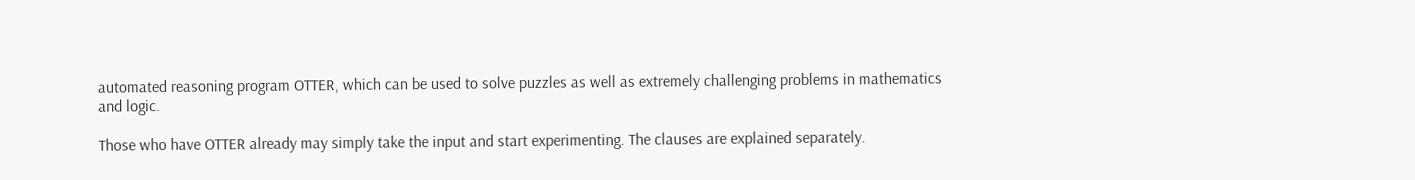automated reasoning program OTTER, which can be used to solve puzzles as well as extremely challenging problems in mathematics and logic.

Those who have OTTER already may simply take the input and start experimenting. The clauses are explained separately.